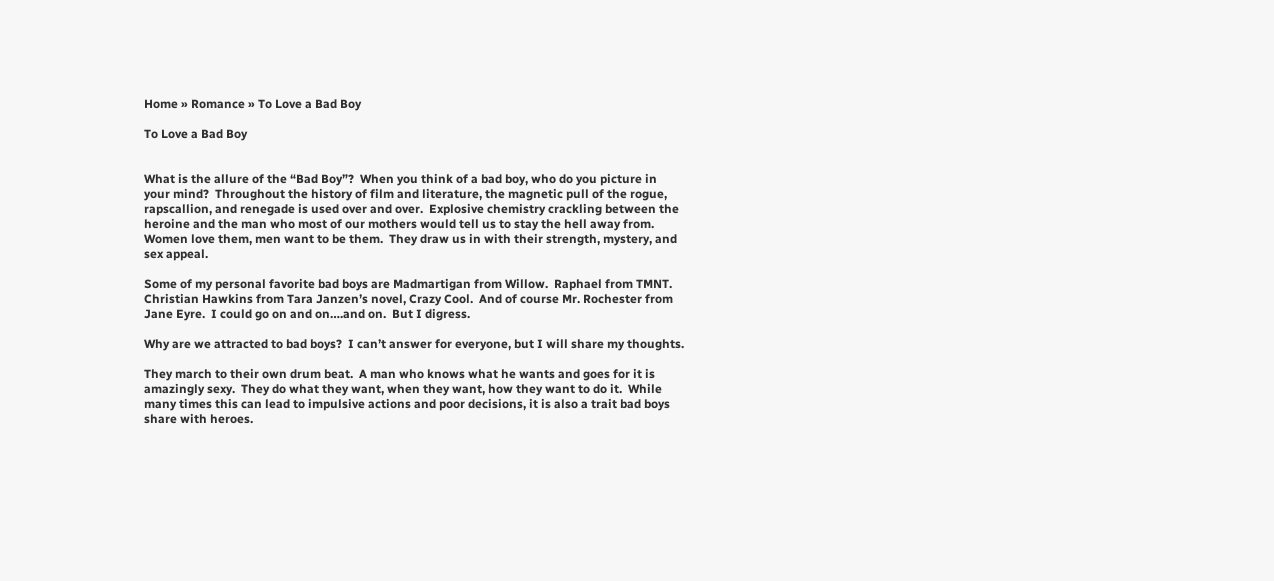Home » Romance » To Love a Bad Boy

To Love a Bad Boy


What is the allure of the “Bad Boy”?  When you think of a bad boy, who do you picture in your mind?  Throughout the history of film and literature, the magnetic pull of the rogue, rapscallion, and renegade is used over and over.  Explosive chemistry crackling between the heroine and the man who most of our mothers would tell us to stay the hell away from.  Women love them, men want to be them.  They draw us in with their strength, mystery, and sex appeal.

Some of my personal favorite bad boys are Madmartigan from Willow.  Raphael from TMNT.  Christian Hawkins from Tara Janzen’s novel, Crazy Cool.  And of course Mr. Rochester from Jane Eyre.  I could go on and on….and on.  But I digress.

Why are we attracted to bad boys?  I can’t answer for everyone, but I will share my thoughts.

They march to their own drum beat.  A man who knows what he wants and goes for it is amazingly sexy.  They do what they want, when they want, how they want to do it.  While many times this can lead to impulsive actions and poor decisions, it is also a trait bad boys share with heroes.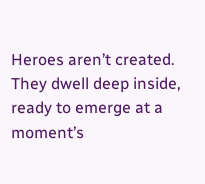Heroes aren’t created.  They dwell deep inside, ready to emerge at a moment’s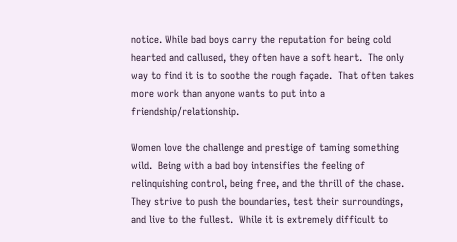notice. While bad boys carry the reputation for being cold hearted and callused, they often have a soft heart.  The only way to find it is to soothe the rough façade.  That often takes more work than anyone wants to put into a friendship/relationship.

Women love the challenge and prestige of taming something wild.  Being with a bad boy intensifies the feeling of relinquishing control, being free, and the thrill of the chase.  They strive to push the boundaries, test their surroundings, and live to the fullest.  While it is extremely difficult to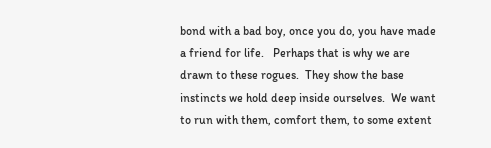bond with a bad boy, once you do, you have made a friend for life.   Perhaps that is why we are drawn to these rogues.  They show the base instincts we hold deep inside ourselves.  We want to run with them, comfort them, to some extent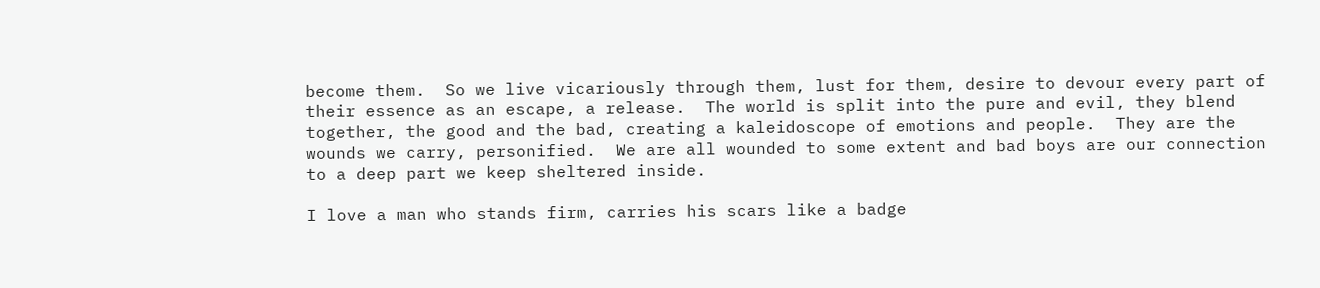become them.  So we live vicariously through them, lust for them, desire to devour every part of their essence as an escape, a release.  The world is split into the pure and evil, they blend together, the good and the bad, creating a kaleidoscope of emotions and people.  They are the wounds we carry, personified.  We are all wounded to some extent and bad boys are our connection to a deep part we keep sheltered inside.

I love a man who stands firm, carries his scars like a badge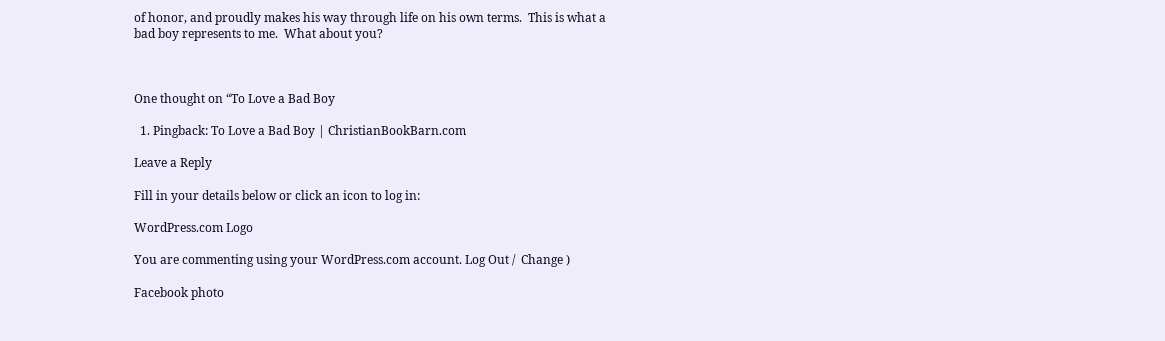of honor, and proudly makes his way through life on his own terms.  This is what a bad boy represents to me.  What about you?



One thought on “To Love a Bad Boy

  1. Pingback: To Love a Bad Boy | ChristianBookBarn.com

Leave a Reply

Fill in your details below or click an icon to log in:

WordPress.com Logo

You are commenting using your WordPress.com account. Log Out /  Change )

Facebook photo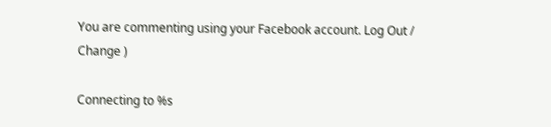You are commenting using your Facebook account. Log Out /  Change )

Connecting to %s